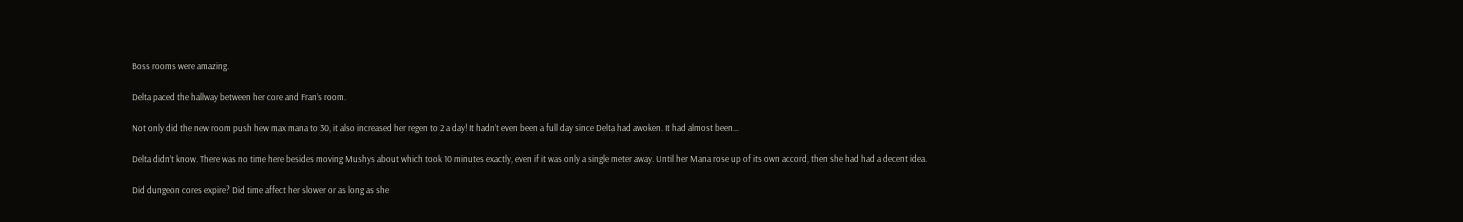Boss rooms were amazing.

Delta paced the hallway between her core and Fran’s room.

Not only did the new room push hew max mana to 30, it also increased her regen to 2 a day! It hadn’t even been a full day since Delta had awoken. It had almost been…

Delta didn’t know. There was no time here besides moving Mushys about which took 10 minutes exactly, even if it was only a single meter away. Until her Mana rose up of its own accord, then she had had a decent idea.

Did dungeon cores expire? Did time affect her slower or as long as she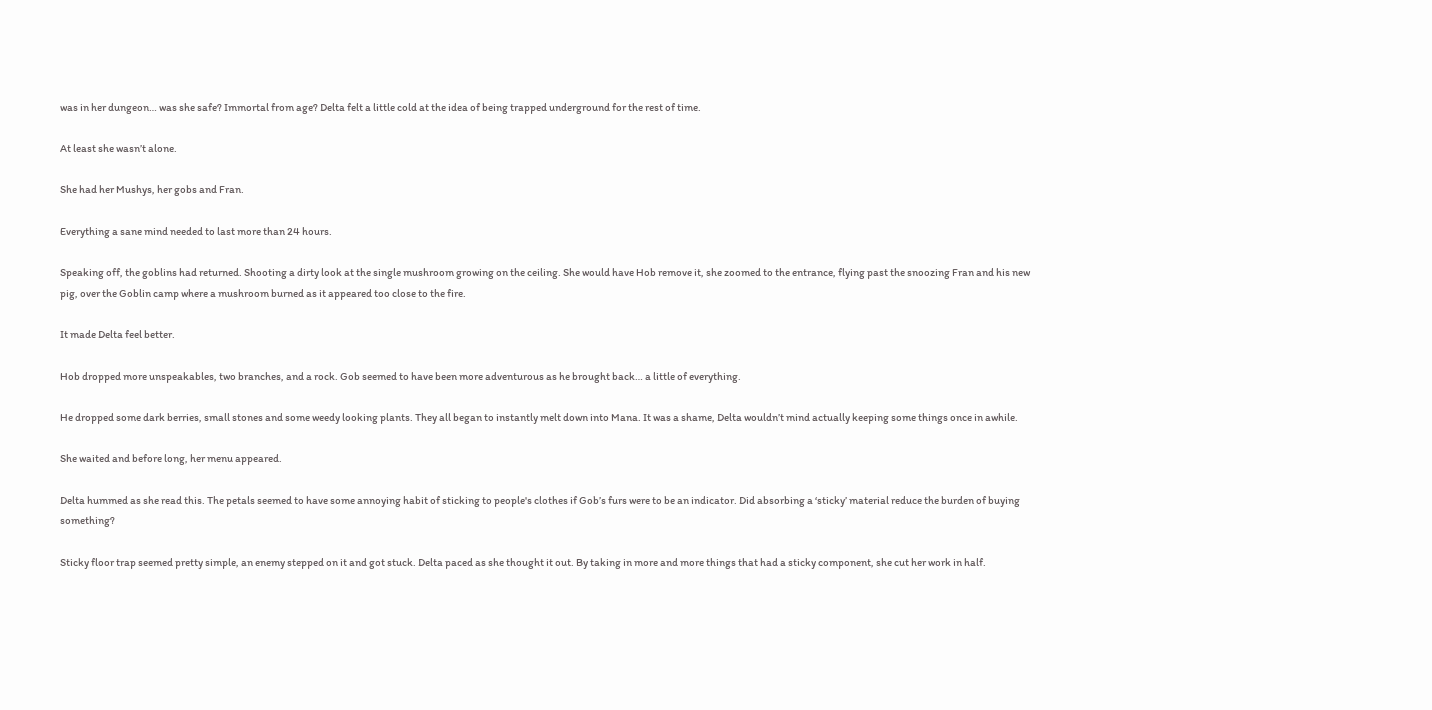was in her dungeon… was she safe? Immortal from age? Delta felt a little cold at the idea of being trapped underground for the rest of time.

At least she wasn’t alone.

She had her Mushys, her gobs and Fran.

Everything a sane mind needed to last more than 24 hours.

Speaking off, the goblins had returned. Shooting a dirty look at the single mushroom growing on the ceiling. She would have Hob remove it, she zoomed to the entrance, flying past the snoozing Fran and his new pig, over the Goblin camp where a mushroom burned as it appeared too close to the fire.

It made Delta feel better.

Hob dropped more unspeakables, two branches, and a rock. Gob seemed to have been more adventurous as he brought back… a little of everything.

He dropped some dark berries, small stones and some weedy looking plants. They all began to instantly melt down into Mana. It was a shame, Delta wouldn’t mind actually keeping some things once in awhile.

She waited and before long, her menu appeared.

Delta hummed as she read this. The petals seemed to have some annoying habit of sticking to people's clothes if Gob’s furs were to be an indicator. Did absorbing a ‘sticky’ material reduce the burden of buying something?

Sticky floor trap seemed pretty simple, an enemy stepped on it and got stuck. Delta paced as she thought it out. By taking in more and more things that had a sticky component, she cut her work in half.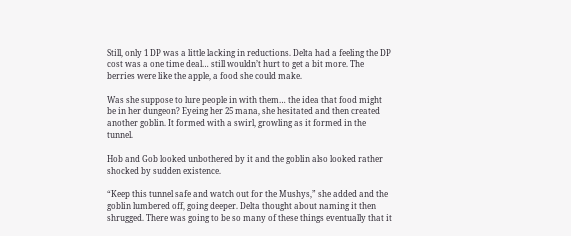Still, only 1 DP was a little lacking in reductions. Delta had a feeling the DP cost was a one time deal… still wouldn’t hurt to get a bit more. The berries were like the apple, a food she could make.

Was she suppose to lure people in with them… the idea that food might be in her dungeon? Eyeing her 25 mana, she hesitated and then created another goblin. It formed with a swirl, growling as it formed in the tunnel.

Hob and Gob looked unbothered by it and the goblin also looked rather shocked by sudden existence.

“Keep this tunnel safe and watch out for the Mushys,” she added and the goblin lumbered off, going deeper. Delta thought about naming it then shrugged. There was going to be so many of these things eventually that it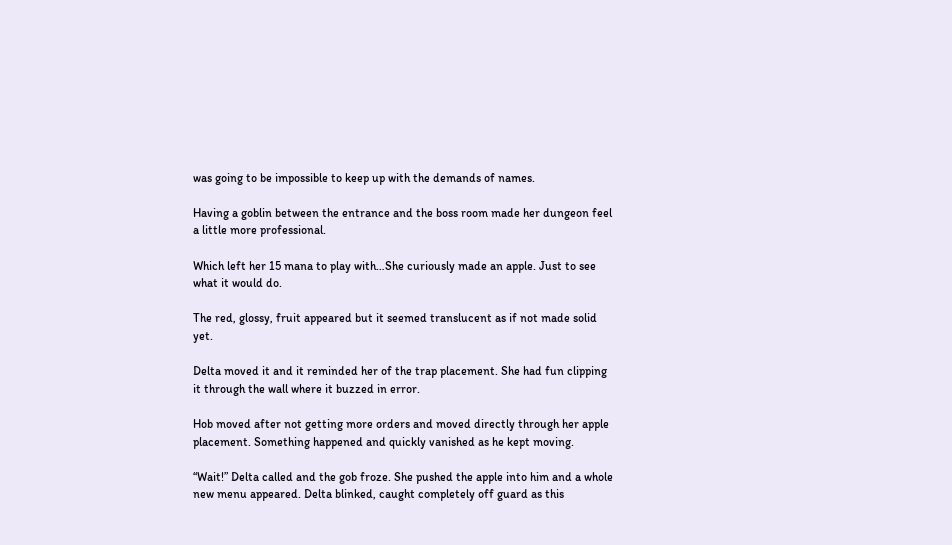was going to be impossible to keep up with the demands of names.

Having a goblin between the entrance and the boss room made her dungeon feel a little more professional.

Which left her 15 mana to play with…She curiously made an apple. Just to see what it would do.

The red, glossy, fruit appeared but it seemed translucent as if not made solid yet.

Delta moved it and it reminded her of the trap placement. She had fun clipping it through the wall where it buzzed in error.

Hob moved after not getting more orders and moved directly through her apple placement. Something happened and quickly vanished as he kept moving.

“Wait!” Delta called and the gob froze. She pushed the apple into him and a whole new menu appeared. Delta blinked, caught completely off guard as this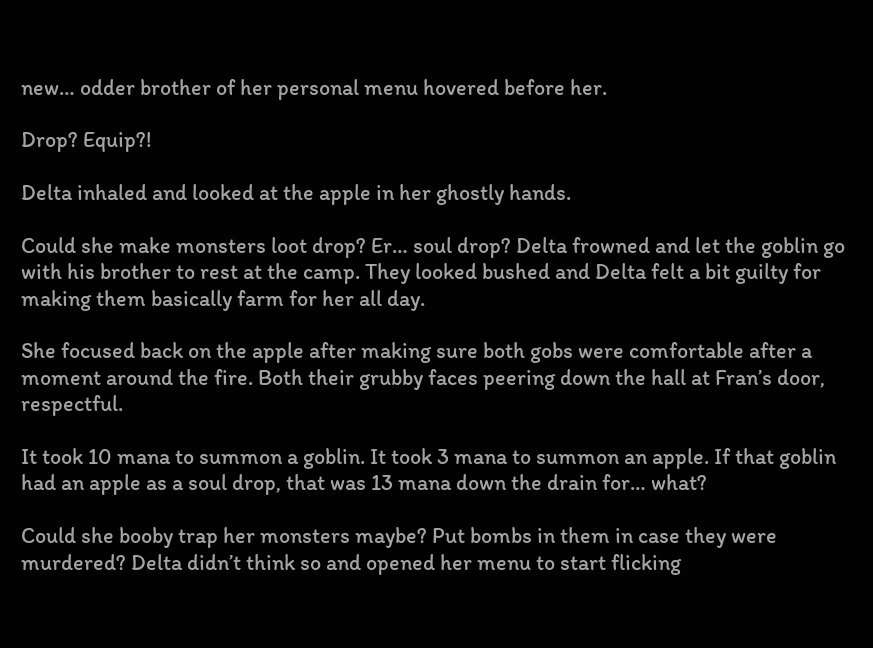new… odder brother of her personal menu hovered before her.

Drop? Equip?!

Delta inhaled and looked at the apple in her ghostly hands.

Could she make monsters loot drop? Er… soul drop? Delta frowned and let the goblin go with his brother to rest at the camp. They looked bushed and Delta felt a bit guilty for making them basically farm for her all day.

She focused back on the apple after making sure both gobs were comfortable after a moment around the fire. Both their grubby faces peering down the hall at Fran’s door, respectful.

It took 10 mana to summon a goblin. It took 3 mana to summon an apple. If that goblin had an apple as a soul drop, that was 13 mana down the drain for… what?

Could she booby trap her monsters maybe? Put bombs in them in case they were murdered? Delta didn’t think so and opened her menu to start flicking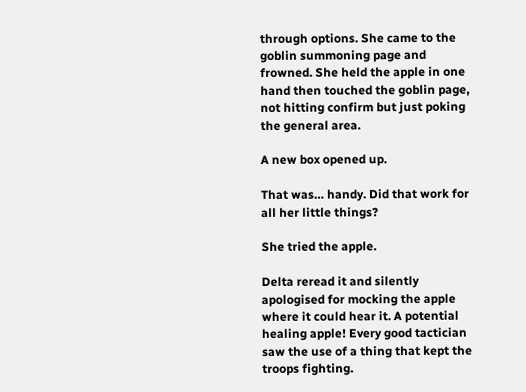through options. She came to the goblin summoning page and frowned. She held the apple in one hand then touched the goblin page, not hitting confirm but just poking the general area.

A new box opened up.

That was… handy. Did that work for all her little things?

She tried the apple.

Delta reread it and silently apologised for mocking the apple where it could hear it. A potential healing apple! Every good tactician saw the use of a thing that kept the troops fighting.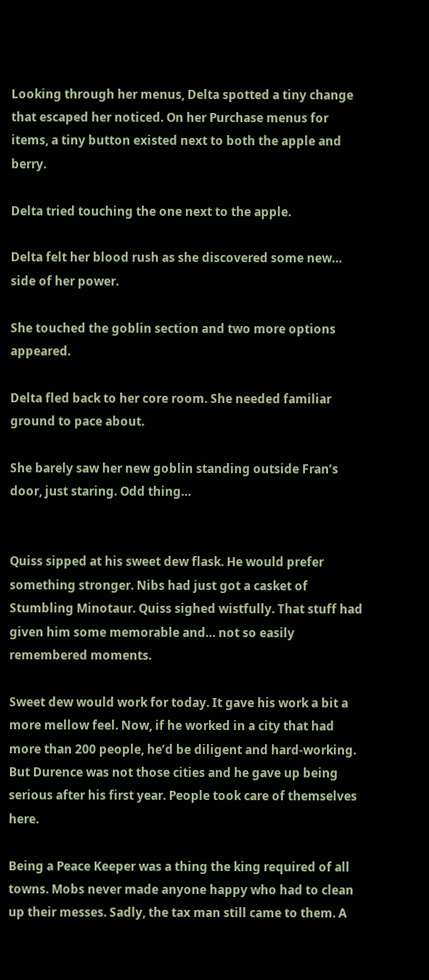Looking through her menus, Delta spotted a tiny change that escaped her noticed. On her Purchase menus for items, a tiny button existed next to both the apple and berry.

Delta tried touching the one next to the apple.

Delta felt her blood rush as she discovered some new… side of her power.

She touched the goblin section and two more options appeared.

Delta fled back to her core room. She needed familiar ground to pace about.

She barely saw her new goblin standing outside Fran’s door, just staring. Odd thing…


Quiss sipped at his sweet dew flask. He would prefer something stronger. Nibs had just got a casket of Stumbling Minotaur. Quiss sighed wistfully. That stuff had given him some memorable and… not so easily remembered moments.

Sweet dew would work for today. It gave his work a bit a more mellow feel. Now, if he worked in a city that had more than 200 people, he’d be diligent and hard-working. But Durence was not those cities and he gave up being serious after his first year. People took care of themselves here.

Being a Peace Keeper was a thing the king required of all towns. Mobs never made anyone happy who had to clean up their messes. Sadly, the tax man still came to them. A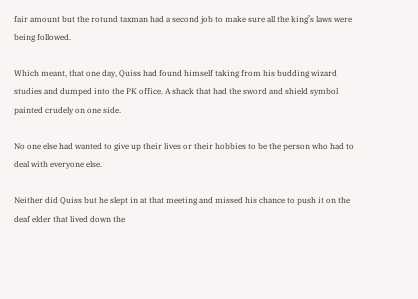fair amount but the rotund taxman had a second job to make sure all the king’s laws were being followed.

Which meant, that one day, Quiss had found himself taking from his budding wizard studies and dumped into the PK office. A shack that had the sword and shield symbol painted crudely on one side.

No one else had wanted to give up their lives or their hobbies to be the person who had to deal with everyone else.

Neither did Quiss but he slept in at that meeting and missed his chance to push it on the deaf elder that lived down the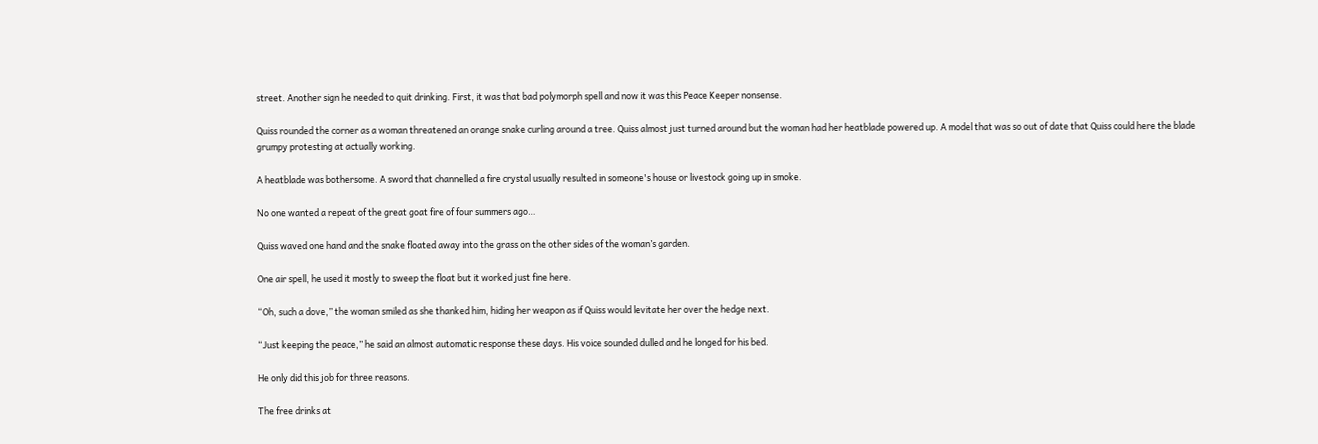street. Another sign he needed to quit drinking. First, it was that bad polymorph spell and now it was this Peace Keeper nonsense.

Quiss rounded the corner as a woman threatened an orange snake curling around a tree. Quiss almost just turned around but the woman had her heatblade powered up. A model that was so out of date that Quiss could here the blade grumpy protesting at actually working.

A heatblade was bothersome. A sword that channelled a fire crystal usually resulted in someone's house or livestock going up in smoke.

No one wanted a repeat of the great goat fire of four summers ago…

Quiss waved one hand and the snake floated away into the grass on the other sides of the woman’s garden.

One air spell, he used it mostly to sweep the float but it worked just fine here.

“Oh, such a dove,” the woman smiled as she thanked him, hiding her weapon as if Quiss would levitate her over the hedge next.

“Just keeping the peace,” he said an almost automatic response these days. His voice sounded dulled and he longed for his bed.

He only did this job for three reasons.

The free drinks at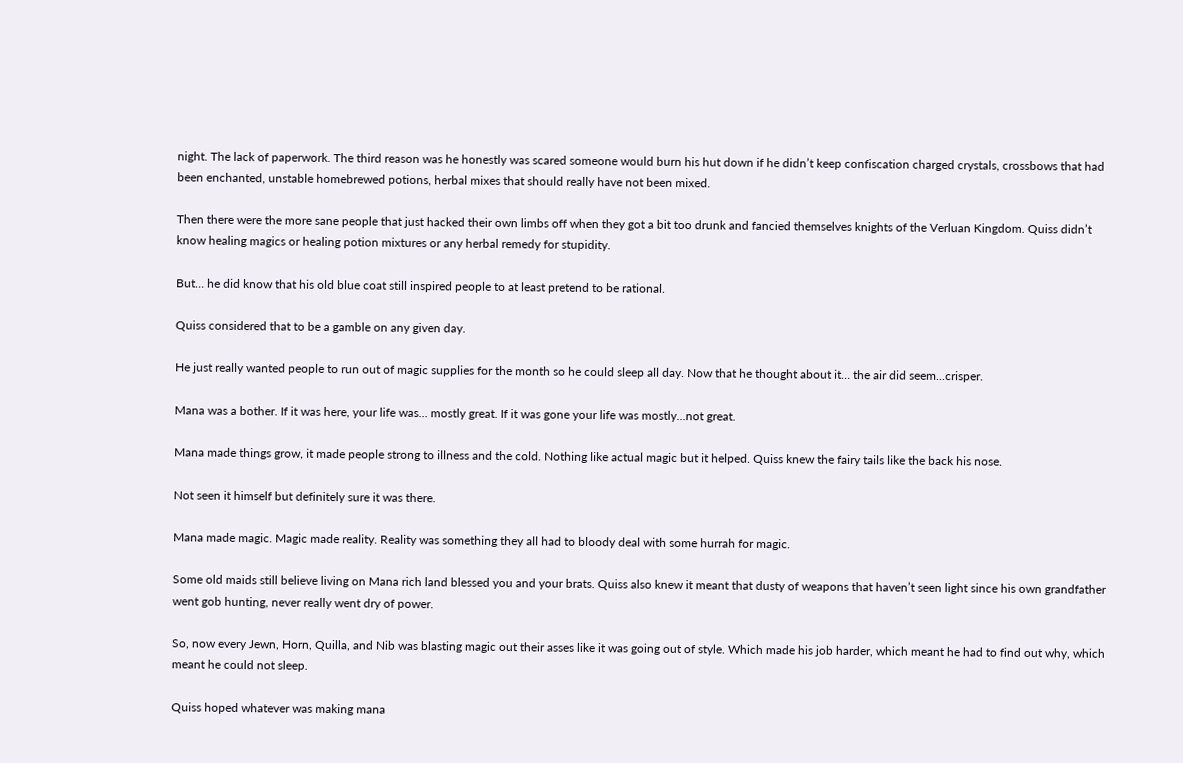night. The lack of paperwork. The third reason was he honestly was scared someone would burn his hut down if he didn’t keep confiscation charged crystals, crossbows that had been enchanted, unstable homebrewed potions, herbal mixes that should really have not been mixed.

Then there were the more sane people that just hacked their own limbs off when they got a bit too drunk and fancied themselves knights of the Verluan Kingdom. Quiss didn’t know healing magics or healing potion mixtures or any herbal remedy for stupidity.

But… he did know that his old blue coat still inspired people to at least pretend to be rational.

Quiss considered that to be a gamble on any given day.

He just really wanted people to run out of magic supplies for the month so he could sleep all day. Now that he thought about it… the air did seem...crisper.

Mana was a bother. If it was here, your life was… mostly great. If it was gone your life was mostly...not great.

Mana made things grow, it made people strong to illness and the cold. Nothing like actual magic but it helped. Quiss knew the fairy tails like the back his nose.

Not seen it himself but definitely sure it was there.

Mana made magic. Magic made reality. Reality was something they all had to bloody deal with some hurrah for magic.

Some old maids still believe living on Mana rich land blessed you and your brats. Quiss also knew it meant that dusty of weapons that haven’t seen light since his own grandfather went gob hunting, never really went dry of power.

So, now every Jewn, Horn, Quilla, and Nib was blasting magic out their asses like it was going out of style. Which made his job harder, which meant he had to find out why, which meant he could not sleep.

Quiss hoped whatever was making mana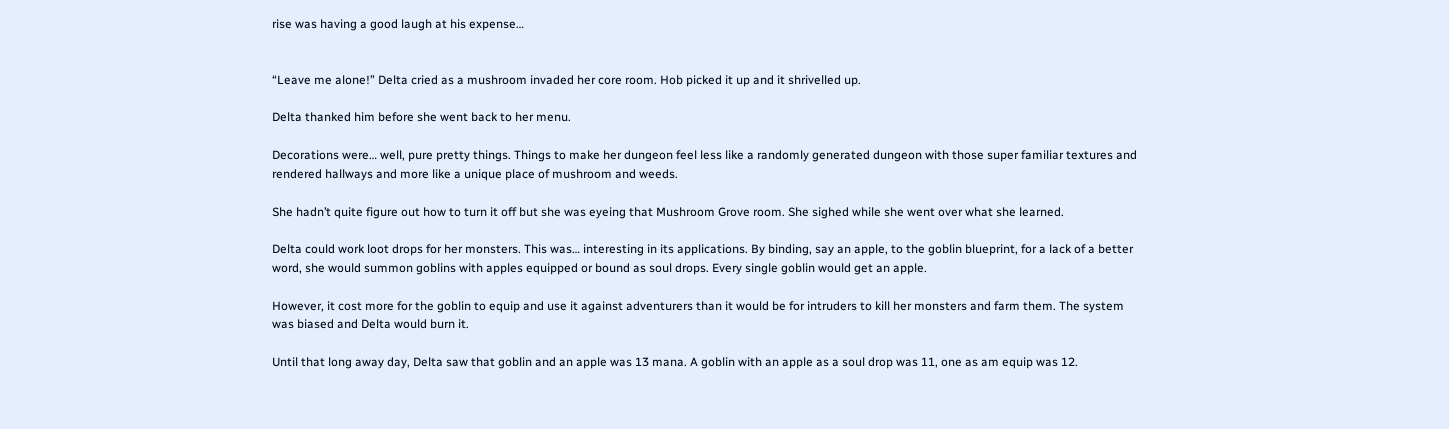rise was having a good laugh at his expense…


“Leave me alone!” Delta cried as a mushroom invaded her core room. Hob picked it up and it shrivelled up.

Delta thanked him before she went back to her menu.

Decorations were… well, pure pretty things. Things to make her dungeon feel less like a randomly generated dungeon with those super familiar textures and rendered hallways and more like a unique place of mushroom and weeds.

She hadn’t quite figure out how to turn it off but she was eyeing that Mushroom Grove room. She sighed while she went over what she learned.

Delta could work loot drops for her monsters. This was… interesting in its applications. By binding, say an apple, to the goblin blueprint, for a lack of a better word, she would summon goblins with apples equipped or bound as soul drops. Every single goblin would get an apple.

However, it cost more for the goblin to equip and use it against adventurers than it would be for intruders to kill her monsters and farm them. The system was biased and Delta would burn it.

Until that long away day, Delta saw that goblin and an apple was 13 mana. A goblin with an apple as a soul drop was 11, one as am equip was 12.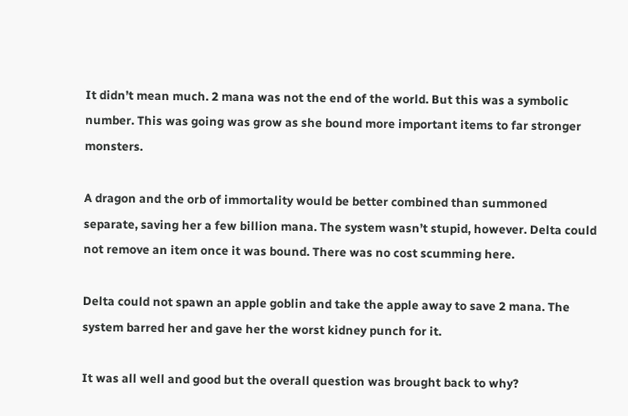It didn’t mean much. 2 mana was not the end of the world. But this was a symbolic number. This was going was grow as she bound more important items to far stronger monsters.

A dragon and the orb of immortality would be better combined than summoned separate, saving her a few billion mana. The system wasn’t stupid, however. Delta could not remove an item once it was bound. There was no cost scumming here.

Delta could not spawn an apple goblin and take the apple away to save 2 mana. The system barred her and gave her the worst kidney punch for it.

It was all well and good but the overall question was brought back to why?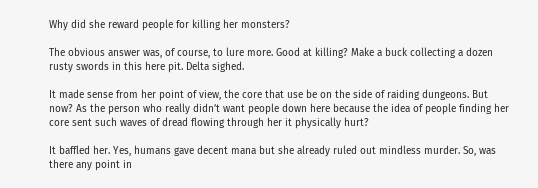Why did she reward people for killing her monsters?

The obvious answer was, of course, to lure more. Good at killing? Make a buck collecting a dozen rusty swords in this here pit. Delta sighed.

It made sense from her point of view, the core that use be on the side of raiding dungeons. But now? As the person who really didn’t want people down here because the idea of people finding her core sent such waves of dread flowing through her it physically hurt?

It baffled her. Yes, humans gave decent mana but she already ruled out mindless murder. So, was there any point in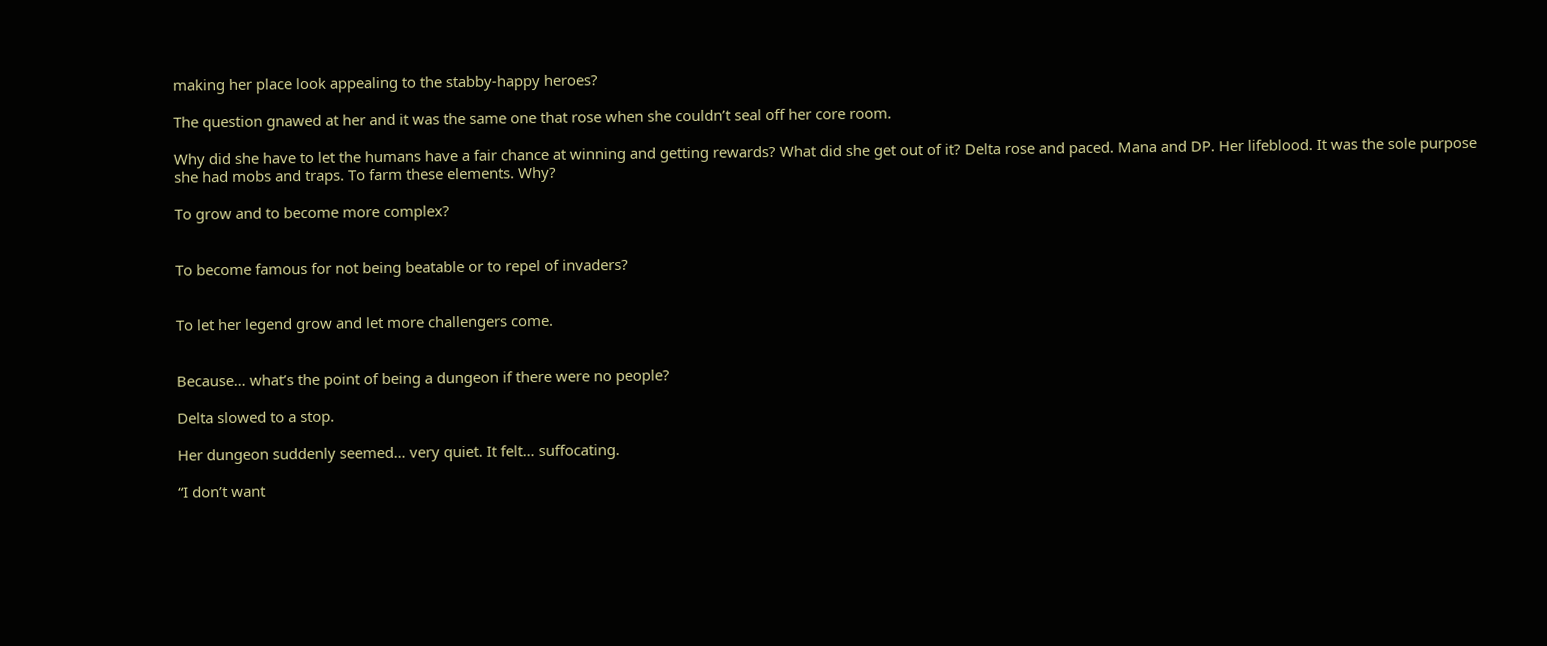making her place look appealing to the stabby-happy heroes?

The question gnawed at her and it was the same one that rose when she couldn’t seal off her core room.

Why did she have to let the humans have a fair chance at winning and getting rewards? What did she get out of it? Delta rose and paced. Mana and DP. Her lifeblood. It was the sole purpose she had mobs and traps. To farm these elements. Why?

To grow and to become more complex?


To become famous for not being beatable or to repel of invaders?


To let her legend grow and let more challengers come.


Because… what’s the point of being a dungeon if there were no people?

Delta slowed to a stop.

Her dungeon suddenly seemed… very quiet. It felt… suffocating.

“I don’t want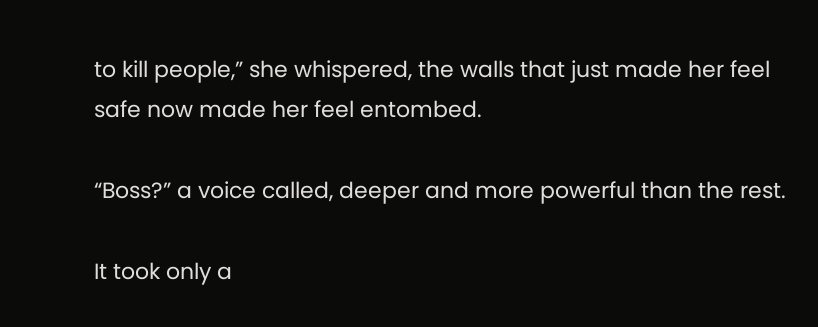to kill people,” she whispered, the walls that just made her feel safe now made her feel entombed.

“Boss?” a voice called, deeper and more powerful than the rest.

It took only a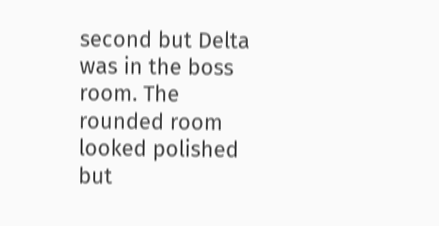second but Delta was in the boss room. The rounded room looked polished but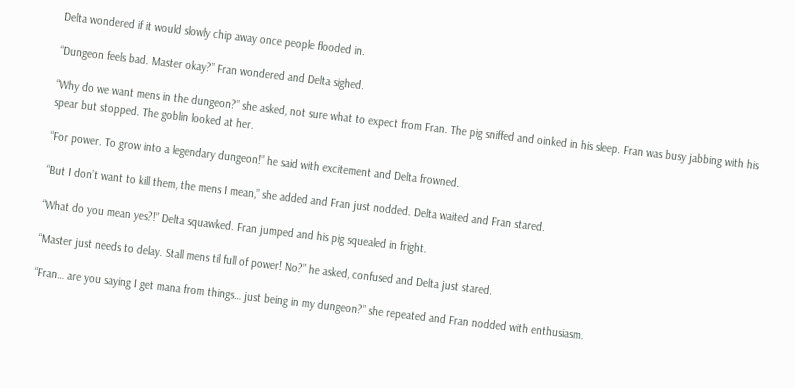Delta wondered if it would slowly chip away once people flooded in.

“Dungeon feels bad. Master okay?” Fran wondered and Delta sighed.

“Why do we want mens in the dungeon?” she asked, not sure what to expect from Fran. The pig sniffed and oinked in his sleep. Fran was busy jabbing with his spear but stopped. The goblin looked at her.

“For power. To grow into a legendary dungeon!” he said with excitement and Delta frowned.

“But I don’t want to kill them, the mens I mean,” she added and Fran just nodded. Delta waited and Fran stared.

“What do you mean yes?!” Delta squawked. Fran jumped and his pig squealed in fright.

“Master just needs to delay. Stall mens til full of power! No?” he asked, confused and Delta just stared.

“Fran… are you saying I get mana from things… just being in my dungeon?” she repeated and Fran nodded with enthusiasm.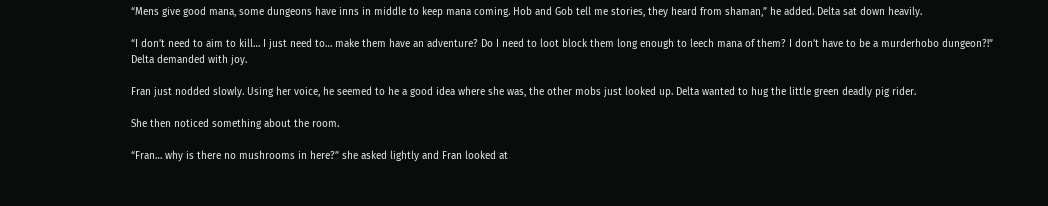“Mens give good mana, some dungeons have inns in middle to keep mana coming. Hob and Gob tell me stories, they heard from shaman,” he added. Delta sat down heavily.

“I don’t need to aim to kill… I just need to… make them have an adventure? Do I need to loot block them long enough to leech mana of them? I don’t have to be a murderhobo dungeon?!” Delta demanded with joy.

Fran just nodded slowly. Using her voice, he seemed to he a good idea where she was, the other mobs just looked up. Delta wanted to hug the little green deadly pig rider.

She then noticed something about the room.

“Fran… why is there no mushrooms in here?” she asked lightly and Fran looked at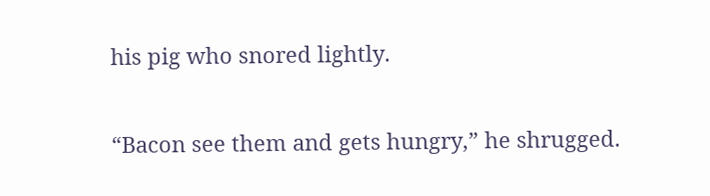his pig who snored lightly.

“Bacon see them and gets hungry,” he shrugged.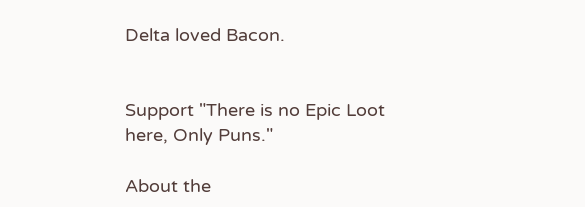Delta loved Bacon.


Support "There is no Epic Loot here, Only Puns."

About the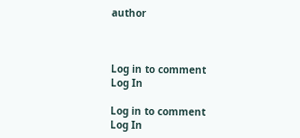author



Log in to comment
Log In

Log in to comment
Log In